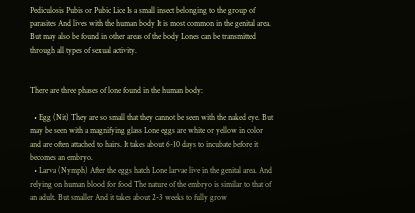Pediculosis Pubis or Pubic Lice Is a small insect belonging to the group of parasites And lives with the human body It is most common in the genital area. But may also be found in other areas of the body Lones can be transmitted through all types of sexual activity.


There are three phases of lone found in the human body:

  • Egg (Nit) They are so small that they cannot be seen with the naked eye. But may be seen with a magnifying glass Lone eggs are white or yellow in color and are often attached to hairs. It takes about 6-10 days to incubate before it becomes an embryo.
  • Larva (Nymph) After the eggs hatch Lone larvae live in the genital area. And relying on human blood for food The nature of the embryo is similar to that of an adult. But smaller And it takes about 2-3 weeks to fully grow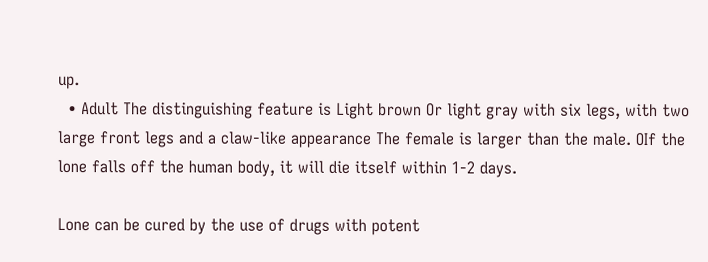up.
  • Adult The distinguishing feature is Light brown Or light gray with six legs, with two large front legs and a claw-like appearance The female is larger than the male. OIf the lone falls off the human body, it will die itself within 1-2 days.

Lone can be cured by the use of drugs with potent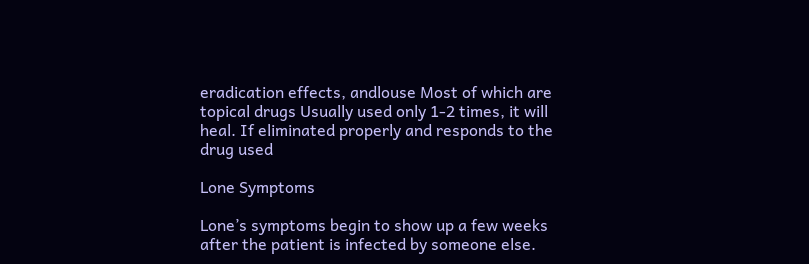eradication effects, andlouse Most of which are topical drugs Usually used only 1-2 times, it will heal. If eliminated properly and responds to the drug used

Lone Symptoms

Lone’s symptoms begin to show up a few weeks after the patient is infected by someone else.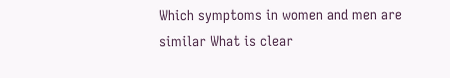Which symptoms in women and men are similar What is clear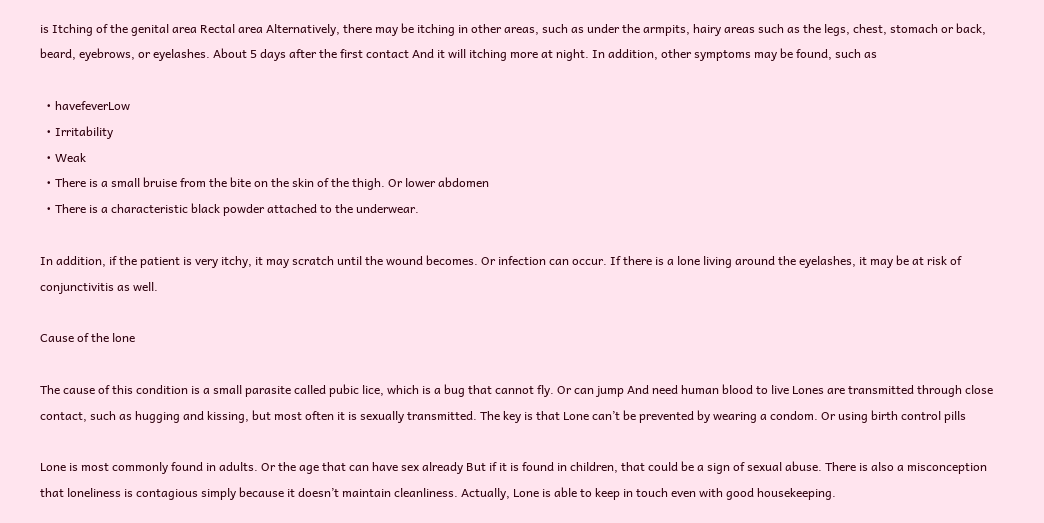is Itching of the genital area Rectal area Alternatively, there may be itching in other areas, such as under the armpits, hairy areas such as the legs, chest, stomach or back, beard, eyebrows, or eyelashes. About 5 days after the first contact And it will itching more at night. In addition, other symptoms may be found, such as

  • havefeverLow
  • Irritability
  • Weak
  • There is a small bruise from the bite on the skin of the thigh. Or lower abdomen
  • There is a characteristic black powder attached to the underwear.

In addition, if the patient is very itchy, it may scratch until the wound becomes. Or infection can occur. If there is a lone living around the eyelashes, it may be at risk of conjunctivitis as well.

Cause of the lone

The cause of this condition is a small parasite called pubic lice, which is a bug that cannot fly. Or can jump And need human blood to live Lones are transmitted through close contact, such as hugging and kissing, but most often it is sexually transmitted. The key is that Lone can’t be prevented by wearing a condom. Or using birth control pills

Lone is most commonly found in adults. Or the age that can have sex already But if it is found in children, that could be a sign of sexual abuse. There is also a misconception that loneliness is contagious simply because it doesn’t maintain cleanliness. Actually, Lone is able to keep in touch even with good housekeeping.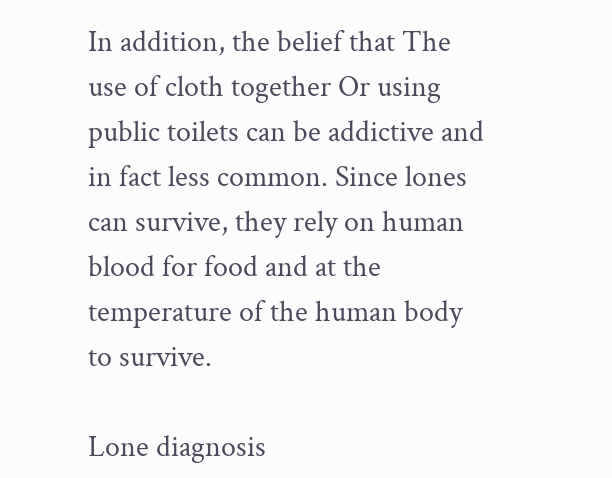In addition, the belief that The use of cloth together Or using public toilets can be addictive and in fact less common. Since lones can survive, they rely on human blood for food and at the temperature of the human body to survive.

Lone diagnosis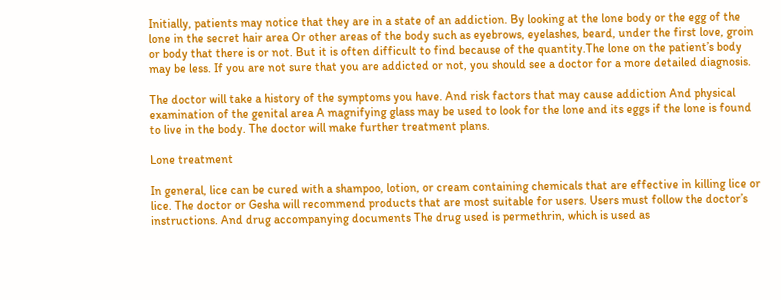Initially, patients may notice that they are in a state of an addiction. By looking at the lone body or the egg of the lone in the secret hair area Or other areas of the body such as eyebrows, eyelashes, beard, under the first love, groin or body that there is or not. But it is often difficult to find because of the quantity.The lone on the patient’s body may be less. If you are not sure that you are addicted or not, you should see a doctor for a more detailed diagnosis.

The doctor will take a history of the symptoms you have. And risk factors that may cause addiction And physical examination of the genital area A magnifying glass may be used to look for the lone and its eggs if the lone is found to live in the body. The doctor will make further treatment plans.

Lone treatment

In general, lice can be cured with a shampoo, lotion, or cream containing chemicals that are effective in killing lice or lice. The doctor or Gesha will recommend products that are most suitable for users. Users must follow the doctor’s instructions. And drug accompanying documents The drug used is permethrin, which is used as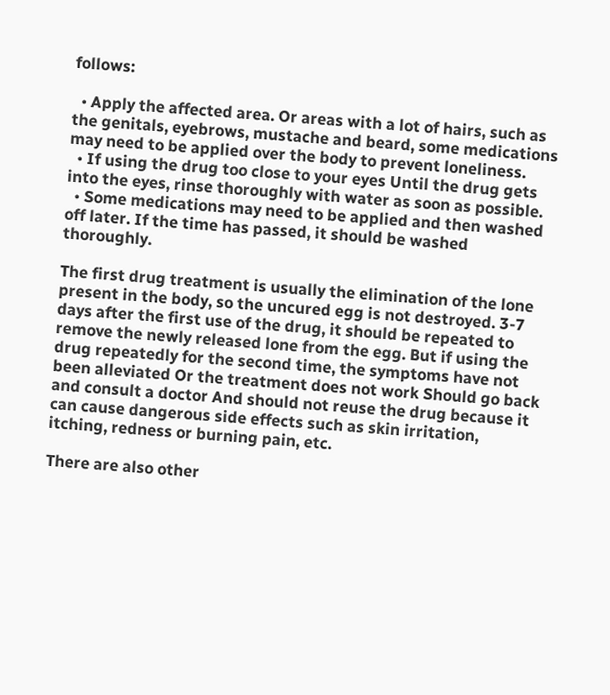follows:

  • Apply the affected area. Or areas with a lot of hairs, such as the genitals, eyebrows, mustache and beard, some medications may need to be applied over the body to prevent loneliness.
  • If using the drug too close to your eyes Until the drug gets into the eyes, rinse thoroughly with water as soon as possible.
  • Some medications may need to be applied and then washed off later. If the time has passed, it should be washed thoroughly.

The first drug treatment is usually the elimination of the lone present in the body, so the uncured egg is not destroyed. 3-7 days after the first use of the drug, it should be repeated to remove the newly released lone from the egg. But if using the drug repeatedly for the second time, the symptoms have not been alleviated Or the treatment does not work Should go back and consult a doctor And should not reuse the drug because it can cause dangerous side effects such as skin irritation, itching, redness or burning pain, etc.

There are also other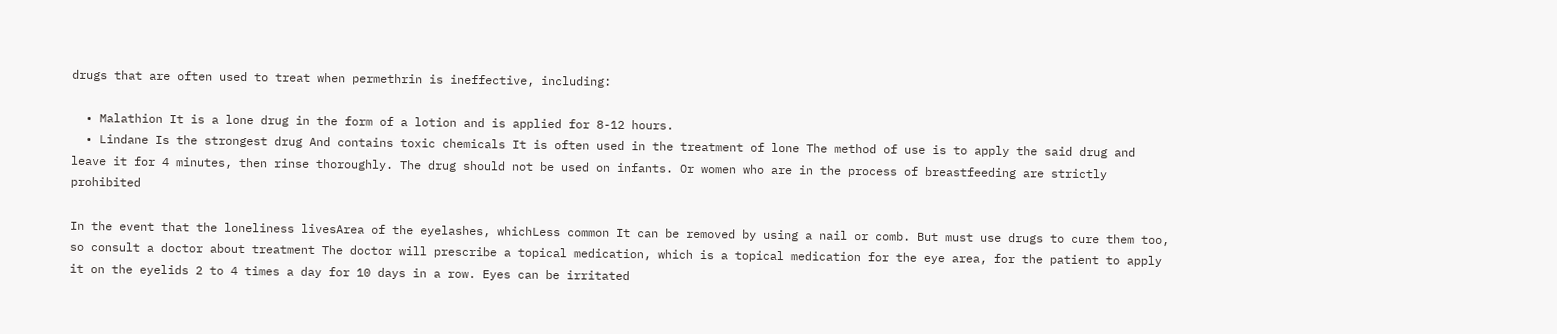drugs that are often used to treat when permethrin is ineffective, including:

  • Malathion It is a lone drug in the form of a lotion and is applied for 8-12 hours.
  • Lindane Is the strongest drug And contains toxic chemicals It is often used in the treatment of lone The method of use is to apply the said drug and leave it for 4 minutes, then rinse thoroughly. The drug should not be used on infants. Or women who are in the process of breastfeeding are strictly prohibited

In the event that the loneliness livesArea of the eyelashes, whichLess common It can be removed by using a nail or comb. But must use drugs to cure them too, so consult a doctor about treatment The doctor will prescribe a topical medication, which is a topical medication for the eye area, for the patient to apply it on the eyelids 2 to 4 times a day for 10 days in a row. Eyes can be irritated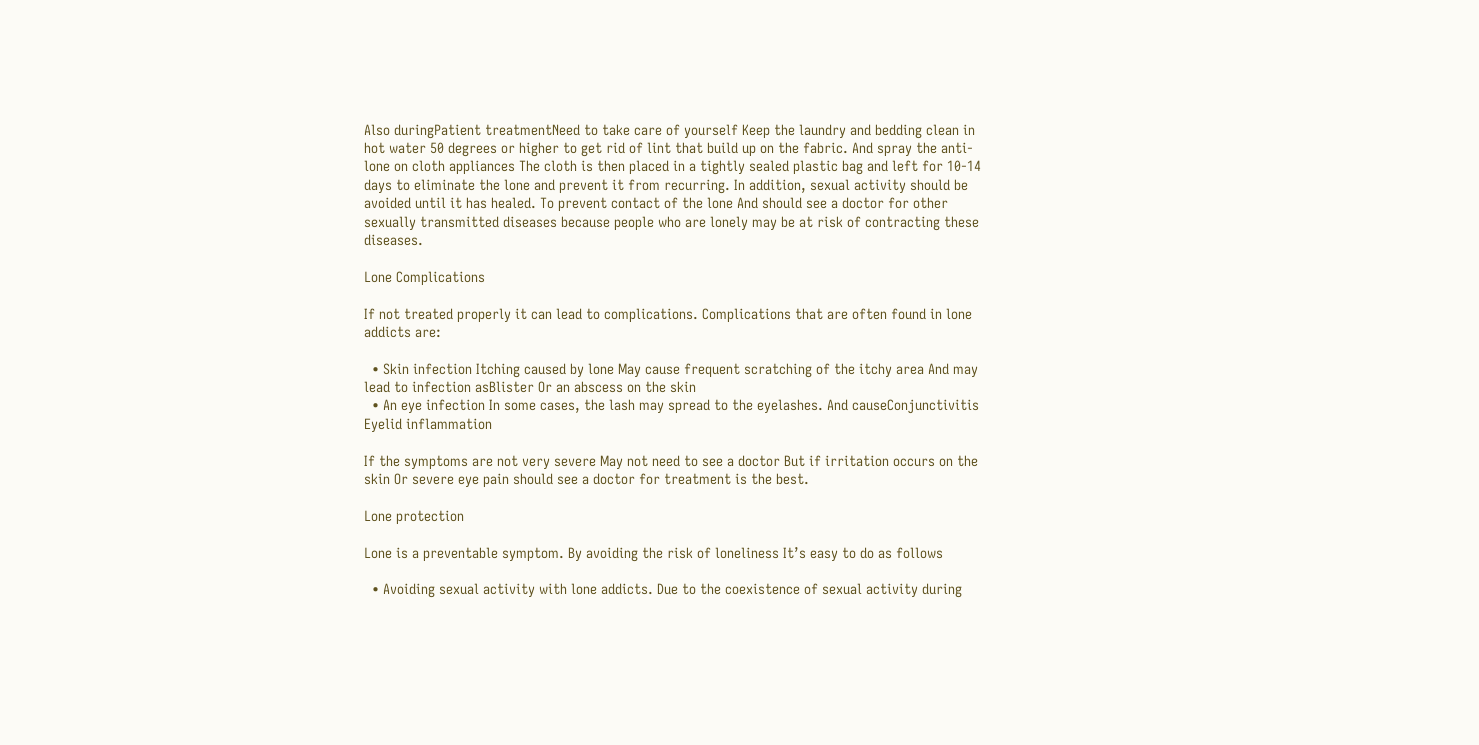Also duringPatient treatmentNeed to take care of yourself Keep the laundry and bedding clean in hot water 50 degrees or higher to get rid of lint that build up on the fabric. And spray the anti-lone on cloth appliances The cloth is then placed in a tightly sealed plastic bag and left for 10-14 days to eliminate the lone and prevent it from recurring. In addition, sexual activity should be avoided until it has healed. To prevent contact of the lone And should see a doctor for other sexually transmitted diseases because people who are lonely may be at risk of contracting these diseases.

Lone Complications

If not treated properly it can lead to complications. Complications that are often found in lone addicts are:

  • Skin infection Itching caused by lone May cause frequent scratching of the itchy area And may lead to infection asBlister Or an abscess on the skin
  • An eye infection In some cases, the lash may spread to the eyelashes. And causeConjunctivitis Eyelid inflammation

If the symptoms are not very severe May not need to see a doctor But if irritation occurs on the skin Or severe eye pain should see a doctor for treatment is the best.

Lone protection

Lone is a preventable symptom. By avoiding the risk of loneliness It’s easy to do as follows

  • Avoiding sexual activity with lone addicts. Due to the coexistence of sexual activity during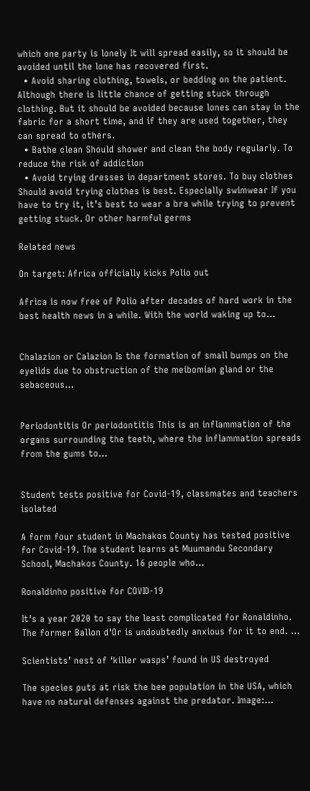which one party is lonely It will spread easily, so it should be avoided until the lone has recovered first.
  • Avoid sharing clothing, towels, or bedding on the patient. Although there is little chance of getting stuck through clothing. But it should be avoided because lones can stay in the fabric for a short time, and if they are used together, they can spread to others.
  • Bathe clean Should shower and clean the body regularly. To reduce the risk of addiction
  • Avoid trying dresses in department stores. To buy clothes Should avoid trying clothes is best. Especially swimwear If you have to try it, it’s best to wear a bra while trying to prevent getting stuck. Or other harmful germs

Related news

On target: Africa officially kicks Polio out

Africa is now free of Polio after decades of hard work in the best health news in a while. With the world waking up to...


Chalazion or Calazion Is the formation of small bumps on the eyelids due to obstruction of the meibomian gland or the sebaceous...


Periodontitis Or periodontitis This is an inflammation of the organs surrounding the teeth, where the inflammation spreads from the gums to...


Student tests positive for Covid-19, classmates and teachers isolated

A form four student in Machakos County has tested positive for Covid-19. The student learns at Muumandu Secondary School, Machakos County. 16 people who...

Ronaldinho positive for COVID-19

It's a year 2020 to say the least complicated for Ronaldinho. The former Ballon d'Or is undoubtedly anxious for it to end. ...

Scientists’ nest of ‘killer wasps’ found in US destroyed

The species puts at risk the bee population in the USA, which have no natural defenses against the predator. Image:...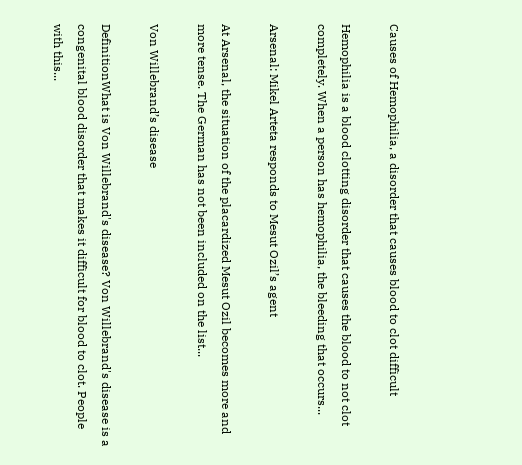Causes of Hemophilia, a disorder that causes blood to clot difficult

Hemophilia is a blood clotting disorder that causes the blood to not clot completely. When a person has hemophilia, the bleeding that occurs...

Arsenal: Mikel Arteta responds to Mesut Ozil’s agent

At Arsenal, the situation of the placardized Mesut Ozil becomes more and more tense. The German has not been included on the list...

Von Willebrand’s disease

DefinitionWhat is Von Willebrand's disease? Von Willebrand's disease is a congenital blood disorder that makes it difficult for blood to clot. People with this...